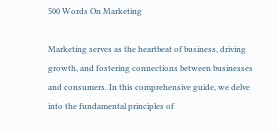500 Words On Marketing

Marketing serves as the heartbeat of business, driving growth, and fostering connections between businesses and consumers. In this comprehensive guide, we delve into the fundamental principles of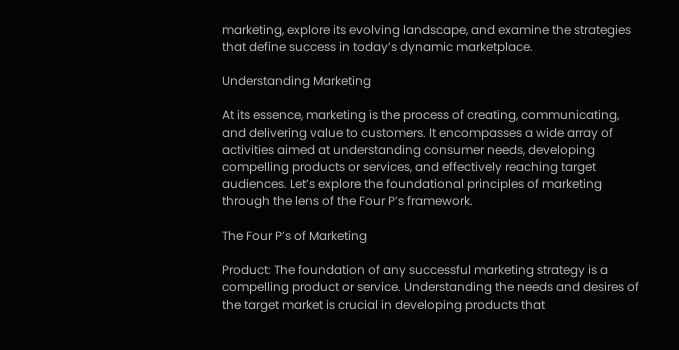marketing, explore its evolving landscape, and examine the strategies that define success in today’s dynamic marketplace.

Understanding Marketing

At its essence, marketing is the process of creating, communicating, and delivering value to customers. It encompasses a wide array of activities aimed at understanding consumer needs, developing compelling products or services, and effectively reaching target audiences. Let’s explore the foundational principles of marketing through the lens of the Four P’s framework.

The Four P’s of Marketing

Product: The foundation of any successful marketing strategy is a compelling product or service. Understanding the needs and desires of the target market is crucial in developing products that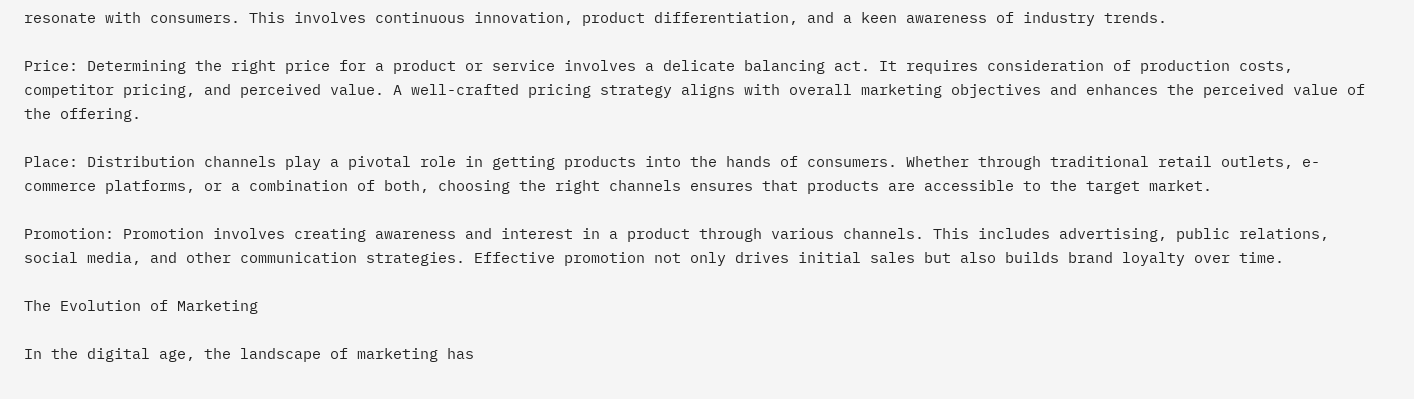resonate with consumers. This involves continuous innovation, product differentiation, and a keen awareness of industry trends.

Price: Determining the right price for a product or service involves a delicate balancing act. It requires consideration of production costs, competitor pricing, and perceived value. A well-crafted pricing strategy aligns with overall marketing objectives and enhances the perceived value of the offering.

Place: Distribution channels play a pivotal role in getting products into the hands of consumers. Whether through traditional retail outlets, e-commerce platforms, or a combination of both, choosing the right channels ensures that products are accessible to the target market.

Promotion: Promotion involves creating awareness and interest in a product through various channels. This includes advertising, public relations, social media, and other communication strategies. Effective promotion not only drives initial sales but also builds brand loyalty over time.

The Evolution of Marketing

In the digital age, the landscape of marketing has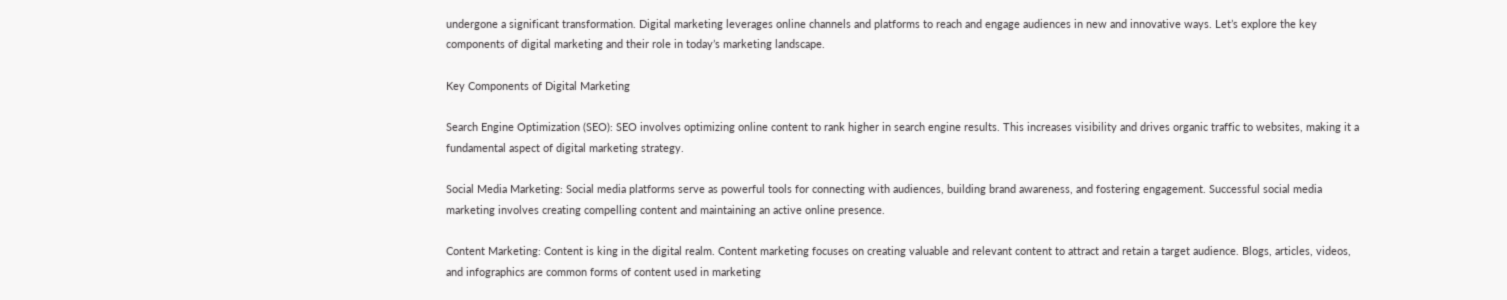undergone a significant transformation. Digital marketing leverages online channels and platforms to reach and engage audiences in new and innovative ways. Let’s explore the key components of digital marketing and their role in today’s marketing landscape.

Key Components of Digital Marketing

Search Engine Optimization (SEO): SEO involves optimizing online content to rank higher in search engine results. This increases visibility and drives organic traffic to websites, making it a fundamental aspect of digital marketing strategy.

Social Media Marketing: Social media platforms serve as powerful tools for connecting with audiences, building brand awareness, and fostering engagement. Successful social media marketing involves creating compelling content and maintaining an active online presence.

Content Marketing: Content is king in the digital realm. Content marketing focuses on creating valuable and relevant content to attract and retain a target audience. Blogs, articles, videos, and infographics are common forms of content used in marketing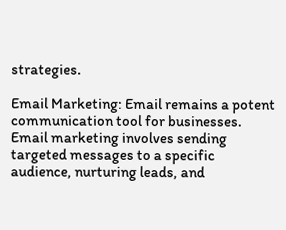strategies.

Email Marketing: Email remains a potent communication tool for businesses. Email marketing involves sending targeted messages to a specific audience, nurturing leads, and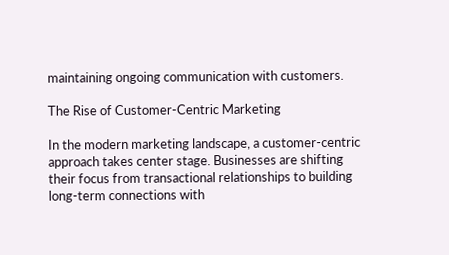maintaining ongoing communication with customers.

The Rise of Customer-Centric Marketing

In the modern marketing landscape, a customer-centric approach takes center stage. Businesses are shifting their focus from transactional relationships to building long-term connections with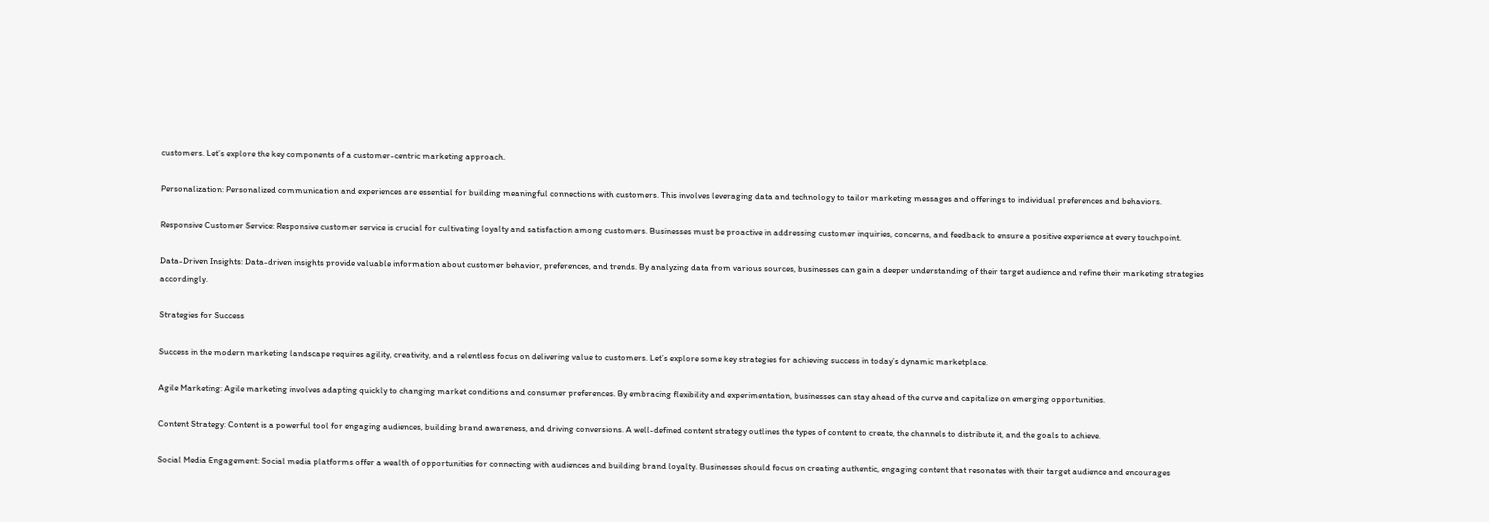customers. Let’s explore the key components of a customer-centric marketing approach.

Personalization: Personalized communication and experiences are essential for building meaningful connections with customers. This involves leveraging data and technology to tailor marketing messages and offerings to individual preferences and behaviors.

Responsive Customer Service: Responsive customer service is crucial for cultivating loyalty and satisfaction among customers. Businesses must be proactive in addressing customer inquiries, concerns, and feedback to ensure a positive experience at every touchpoint.

Data-Driven Insights: Data-driven insights provide valuable information about customer behavior, preferences, and trends. By analyzing data from various sources, businesses can gain a deeper understanding of their target audience and refine their marketing strategies accordingly.

Strategies for Success

Success in the modern marketing landscape requires agility, creativity, and a relentless focus on delivering value to customers. Let’s explore some key strategies for achieving success in today’s dynamic marketplace.

Agile Marketing: Agile marketing involves adapting quickly to changing market conditions and consumer preferences. By embracing flexibility and experimentation, businesses can stay ahead of the curve and capitalize on emerging opportunities.

Content Strategy: Content is a powerful tool for engaging audiences, building brand awareness, and driving conversions. A well-defined content strategy outlines the types of content to create, the channels to distribute it, and the goals to achieve.

Social Media Engagement: Social media platforms offer a wealth of opportunities for connecting with audiences and building brand loyalty. Businesses should focus on creating authentic, engaging content that resonates with their target audience and encourages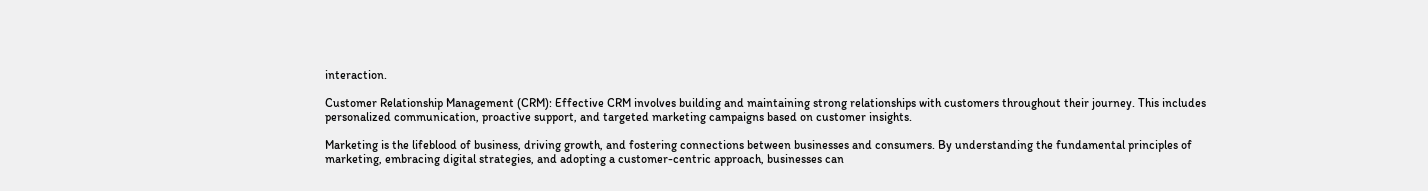interaction.

Customer Relationship Management (CRM): Effective CRM involves building and maintaining strong relationships with customers throughout their journey. This includes personalized communication, proactive support, and targeted marketing campaigns based on customer insights.

Marketing is the lifeblood of business, driving growth, and fostering connections between businesses and consumers. By understanding the fundamental principles of marketing, embracing digital strategies, and adopting a customer-centric approach, businesses can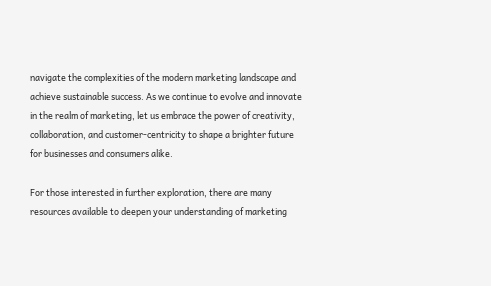navigate the complexities of the modern marketing landscape and achieve sustainable success. As we continue to evolve and innovate in the realm of marketing, let us embrace the power of creativity, collaboration, and customer-centricity to shape a brighter future for businesses and consumers alike.

For those interested in further exploration, there are many resources available to deepen your understanding of marketing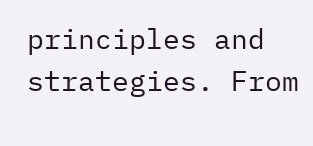principles and strategies. From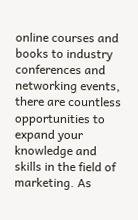online courses and books to industry conferences and networking events, there are countless opportunities to expand your knowledge and skills in the field of marketing. As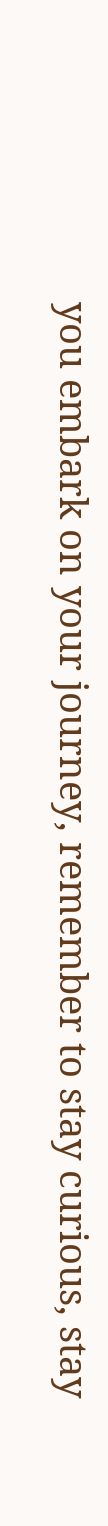you embark on your journey, remember to stay curious, stay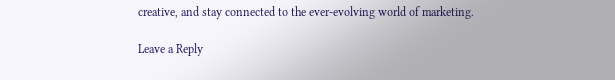creative, and stay connected to the ever-evolving world of marketing.

Leave a Reply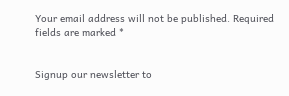Your email address will not be published. Required fields are marked *


Signup our newsletter to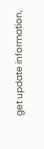get update information,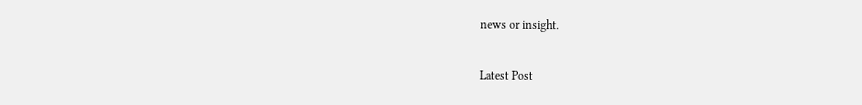news or insight.

Latest Post